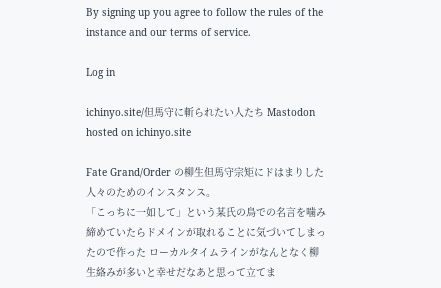By signing up you agree to follow the rules of the instance and our terms of service.

Log in

ichinyo.site/但馬守に斬られたい人たち Mastodon hosted on ichinyo.site

Fate Grand/Order の柳生但馬守宗矩にドはまりした人々のためのインスタンス。
「こっちに一如して」という某氏の鳥での名言を噛み締めていたらドメインが取れることに気づいてしまったので作った ローカルタイムラインがなんとなく柳生絡みが多いと幸せだなあと思って立てま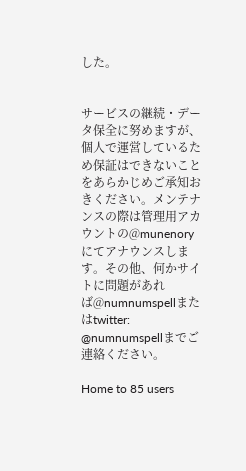した。


サービスの継続・データ保全に努めますが、個人で運営しているため保証はできないことをあらかじめご承知おきください。メンテナンスの際は管理用アカウントの@munenoryにてアナウンスします。その他、何かサイトに問題があれば@numnumspellまたはtwitter: @numnumspellまでご連絡ください。

Home to 85 users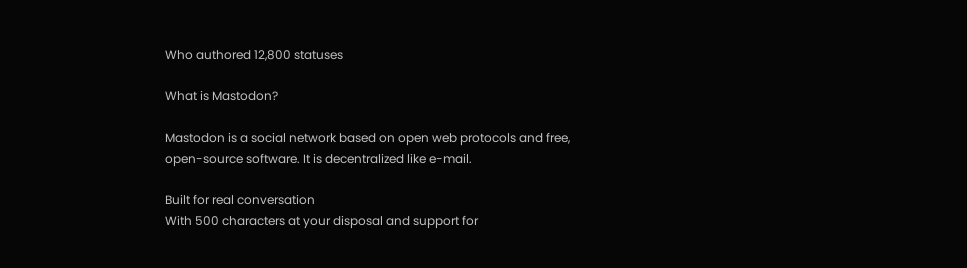Who authored 12,800 statuses

What is Mastodon?

Mastodon is a social network based on open web protocols and free, open-source software. It is decentralized like e-mail.

Built for real conversation
With 500 characters at your disposal and support for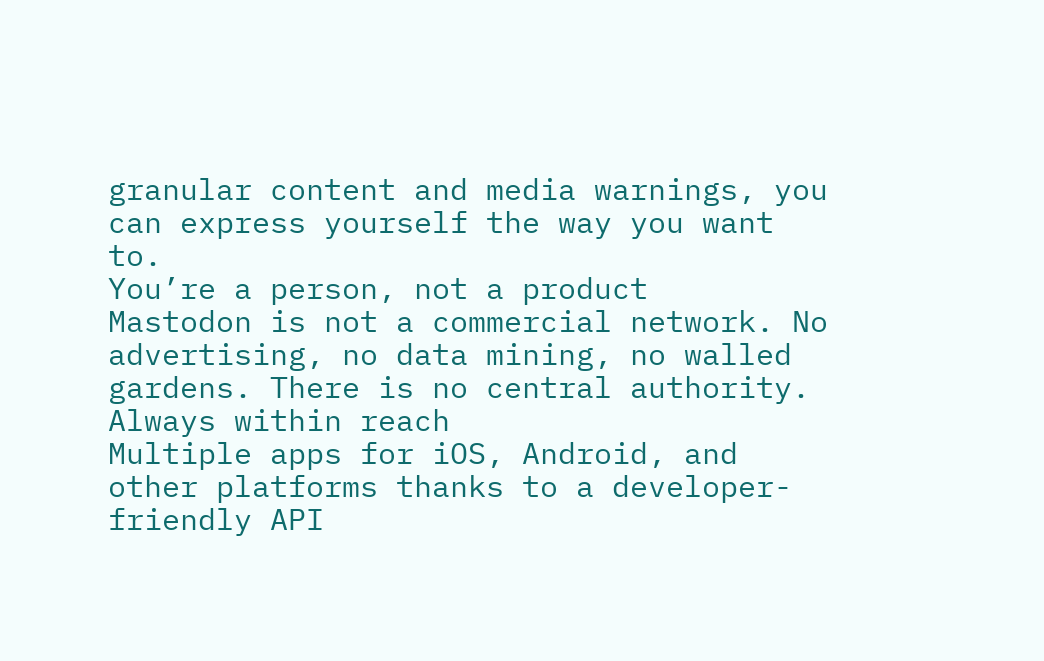granular content and media warnings, you can express yourself the way you want to.
You’re a person, not a product
Mastodon is not a commercial network. No advertising, no data mining, no walled gardens. There is no central authority.
Always within reach
Multiple apps for iOS, Android, and other platforms thanks to a developer-friendly API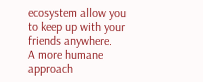ecosystem allow you to keep up with your friends anywhere.
A more humane approach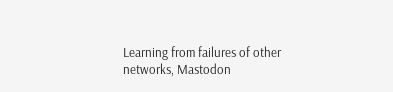Learning from failures of other networks, Mastodon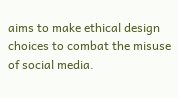aims to make ethical design choices to combat the misuse of social media.